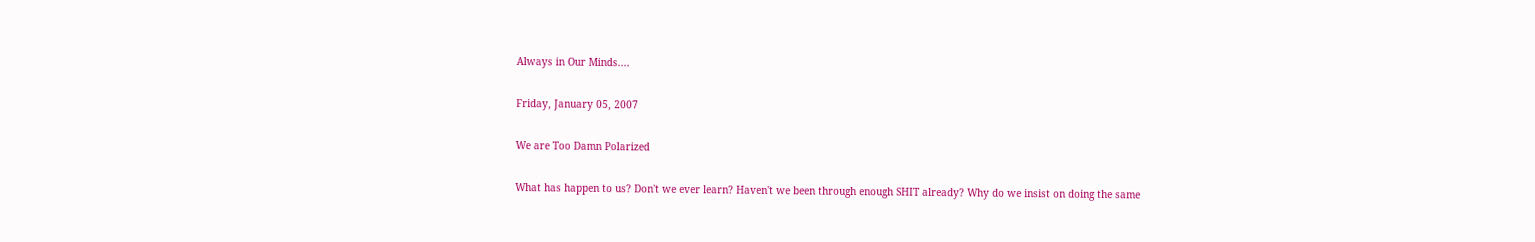Always in Our Minds....

Friday, January 05, 2007

We are Too Damn Polarized

What has happen to us? Don't we ever learn? Haven't we been through enough SHIT already? Why do we insist on doing the same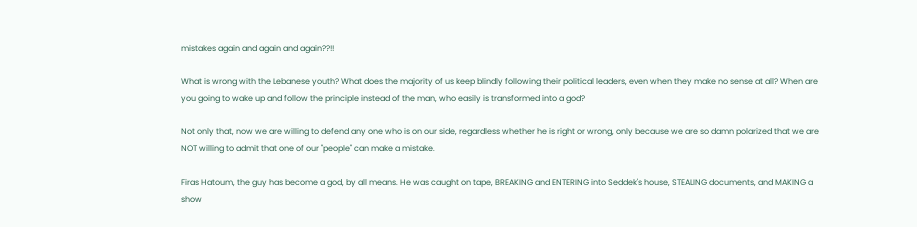mistakes again and again and again??!!

What is wrong with the Lebanese youth? What does the majority of us keep blindly following their political leaders, even when they make no sense at all? When are you going to wake up and follow the principle instead of the man, who easily is transformed into a god?

Not only that, now we are willing to defend any one who is on our side, regardless whether he is right or wrong, only because we are so damn polarized that we are NOT willing to admit that one of our "people" can make a mistake.

Firas Hatoum, the guy has become a god, by all means. He was caught on tape, BREAKING and ENTERING into Seddek's house, STEALING documents, and MAKING a show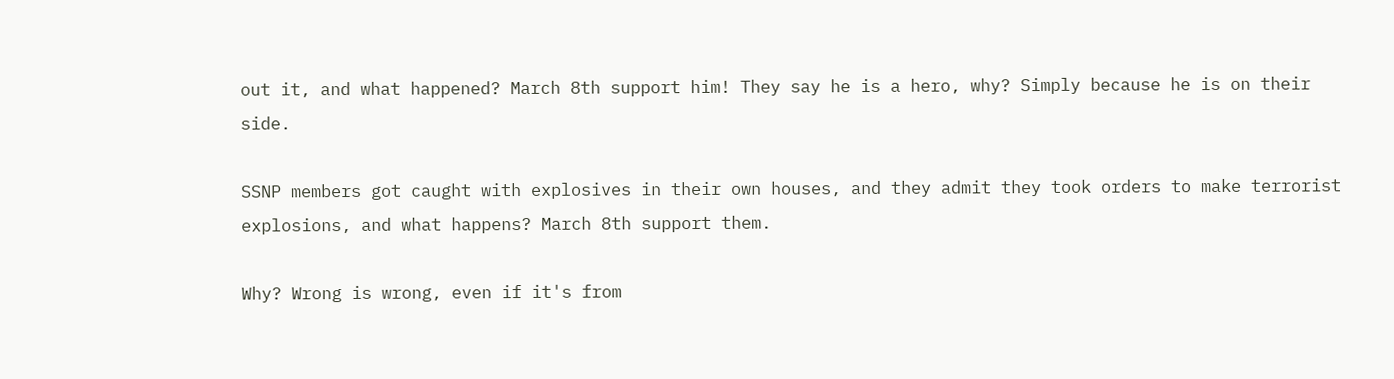out it, and what happened? March 8th support him! They say he is a hero, why? Simply because he is on their side.

SSNP members got caught with explosives in their own houses, and they admit they took orders to make terrorist explosions, and what happens? March 8th support them.

Why? Wrong is wrong, even if it's from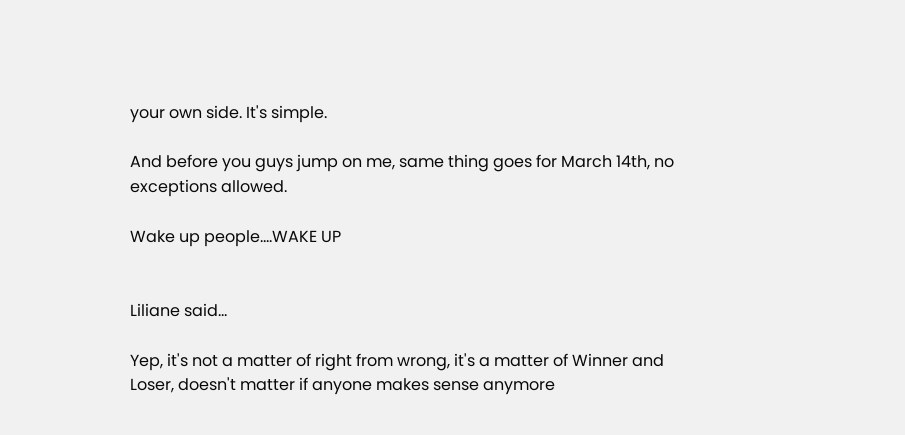your own side. It's simple.

And before you guys jump on me, same thing goes for March 14th, no exceptions allowed.

Wake up people....WAKE UP


Liliane said...

Yep, it's not a matter of right from wrong, it's a matter of Winner and Loser, doesn't matter if anyone makes sense anymore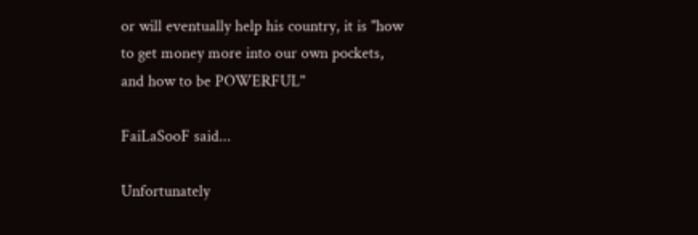or will eventually help his country, it is "how to get money more into our own pockets, and how to be POWERFUL"

FaiLaSooF said...

Unfortunately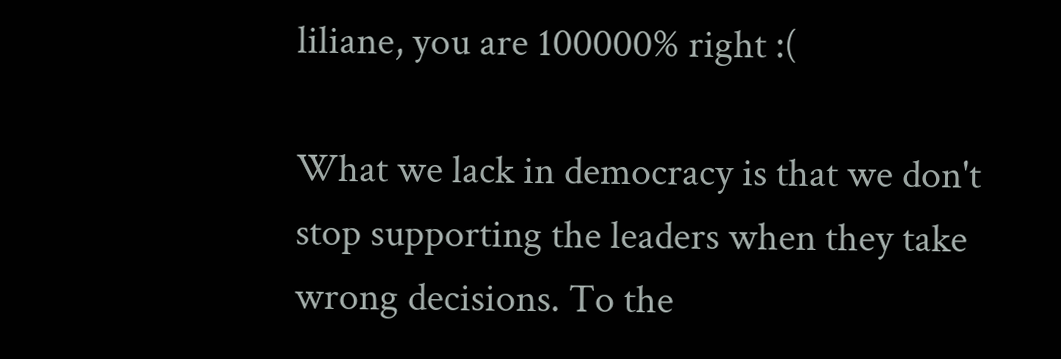liliane, you are 100000% right :(

What we lack in democracy is that we don't stop supporting the leaders when they take wrong decisions. To the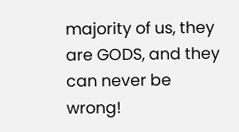majority of us, they are GODS, and they can never be wrong!